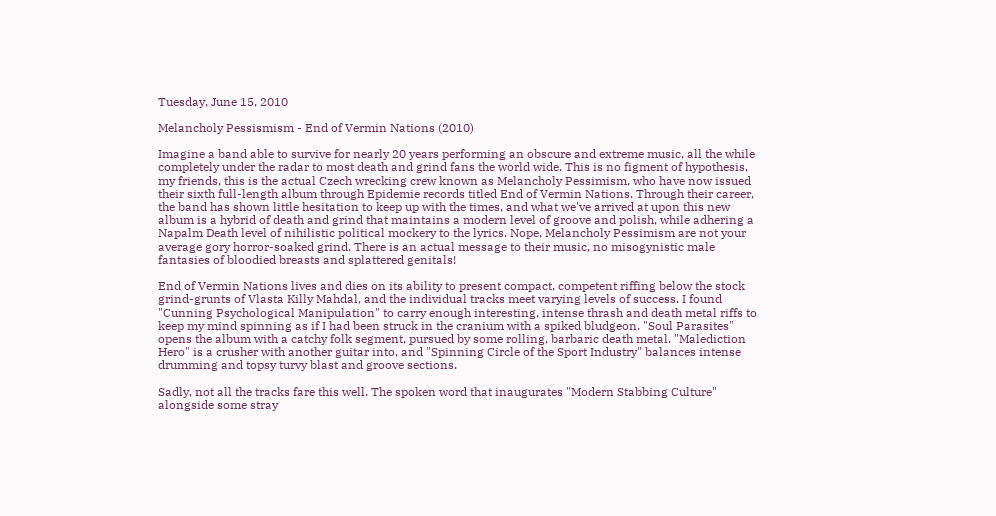Tuesday, June 15, 2010

Melancholy Pessismism - End of Vermin Nations (2010)

Imagine a band able to survive for nearly 20 years performing an obscure and extreme music, all the while completely under the radar to most death and grind fans the world wide. This is no figment of hypothesis, my friends, this is the actual Czech wrecking crew known as Melancholy Pessimism, who have now issued their sixth full-length album through Epidemie records titled End of Vermin Nations. Through their career, the band has shown little hesitation to keep up with the times, and what we've arrived at upon this new album is a hybrid of death and grind that maintains a modern level of groove and polish, while adhering a Napalm Death level of nihilistic political mockery to the lyrics. Nope, Melancholy Pessimism are not your average gory horror-soaked grind. There is an actual message to their music, no misogynistic male fantasies of bloodied breasts and splattered genitals!

End of Vermin Nations lives and dies on its ability to present compact, competent riffing below the stock grind-grunts of Vlasta Killy Mahdal, and the individual tracks meet varying levels of success. I found "Cunning Psychological Manipulation" to carry enough interesting, intense thrash and death metal riffs to keep my mind spinning as if I had been struck in the cranium with a spiked bludgeon. "Soul Parasites" opens the album with a catchy folk segment, pursued by some rolling, barbaric death metal. "Malediction Hero" is a crusher with another guitar into, and "Spinning Circle of the Sport Industry" balances intense drumming and topsy turvy blast and groove sections.

Sadly, not all the tracks fare this well. The spoken word that inaugurates "Modern Stabbing Culture" alongside some stray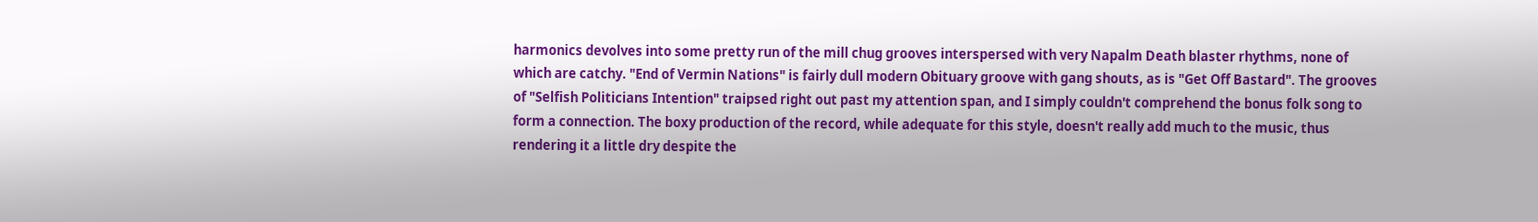harmonics devolves into some pretty run of the mill chug grooves interspersed with very Napalm Death blaster rhythms, none of which are catchy. "End of Vermin Nations" is fairly dull modern Obituary groove with gang shouts, as is "Get Off Bastard". The grooves of "Selfish Politicians Intention" traipsed right out past my attention span, and I simply couldn't comprehend the bonus folk song to form a connection. The boxy production of the record, while adequate for this style, doesn't really add much to the music, thus rendering it a little dry despite the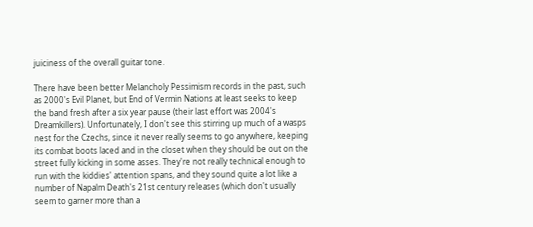juiciness of the overall guitar tone.

There have been better Melancholy Pessimism records in the past, such as 2000's Evil Planet, but End of Vermin Nations at least seeks to keep the band fresh after a six year pause (their last effort was 2004's Dreamkillers). Unfortunately, I don't see this stirring up much of a wasps nest for the Czechs, since it never really seems to go anywhere, keeping its combat boots laced and in the closet when they should be out on the street fully kicking in some asses. They're not really technical enough to run with the kiddies' attention spans, and they sound quite a lot like a number of Napalm Death's 21st century releases (which don't usually seem to garner more than a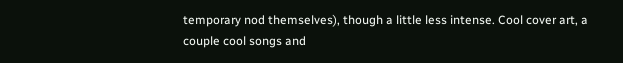temporary nod themselves), though a little less intense. Cool cover art, a couple cool songs and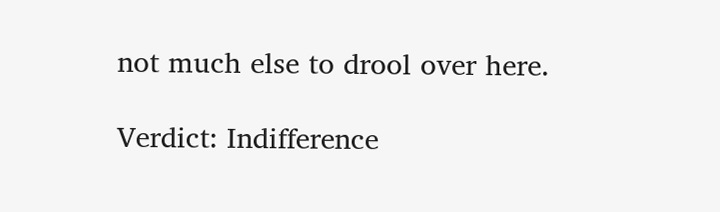not much else to drool over here.

Verdict: Indifference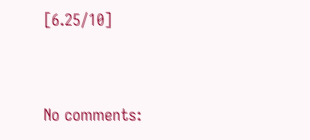[6.25/10]


No comments: